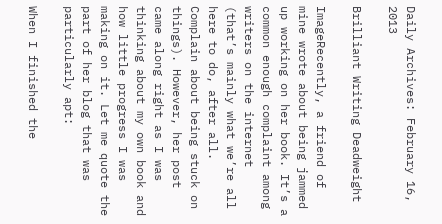Daily Archives: February 16, 2013

Brilliant Writing Deadweight

ImageRecently, a friend of mine wrote about being jammed up working on her book. It’s a common enough complaint among writers on the internet (that’s mainly what we’re all here to do, after all. Complain about being stuck on things). However, her post came along right as I was thinking about my own book and how little progress I was making on it. Let me quote the part of her blog that was particularly apt:

When I finished the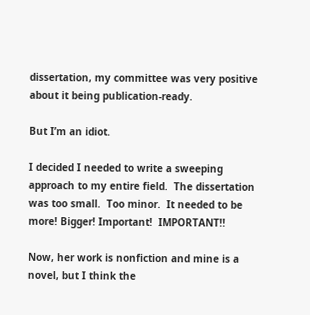dissertation, my committee was very positive about it being publication-ready.

But I’m an idiot.

I decided I needed to write a sweeping approach to my entire field.  The dissertation was too small.  Too minor.  It needed to be more! Bigger! Important!  IMPORTANT!!

Now, her work is nonfiction and mine is a novel, but I think the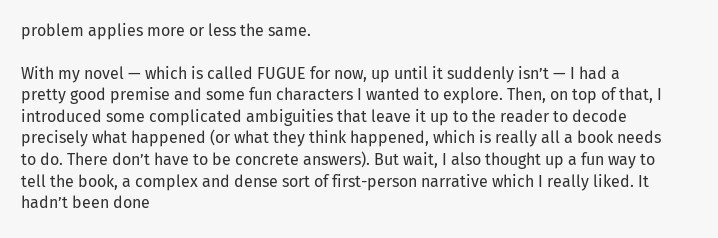problem applies more or less the same.

With my novel — which is called FUGUE for now, up until it suddenly isn’t — I had a pretty good premise and some fun characters I wanted to explore. Then, on top of that, I introduced some complicated ambiguities that leave it up to the reader to decode precisely what happened (or what they think happened, which is really all a book needs to do. There don’t have to be concrete answers). But wait, I also thought up a fun way to tell the book, a complex and dense sort of first-person narrative which I really liked. It hadn’t been done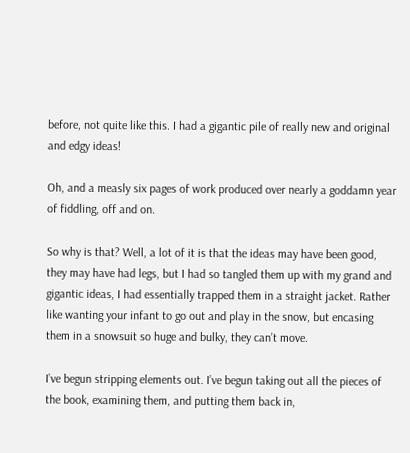before, not quite like this. I had a gigantic pile of really new and original and edgy ideas!

Oh, and a measly six pages of work produced over nearly a goddamn year of fiddling, off and on.

So why is that? Well, a lot of it is that the ideas may have been good, they may have had legs, but I had so tangled them up with my grand and gigantic ideas, I had essentially trapped them in a straight jacket. Rather like wanting your infant to go out and play in the snow, but encasing them in a snowsuit so huge and bulky, they can’t move.

I’ve begun stripping elements out. I’ve begun taking out all the pieces of the book, examining them, and putting them back in,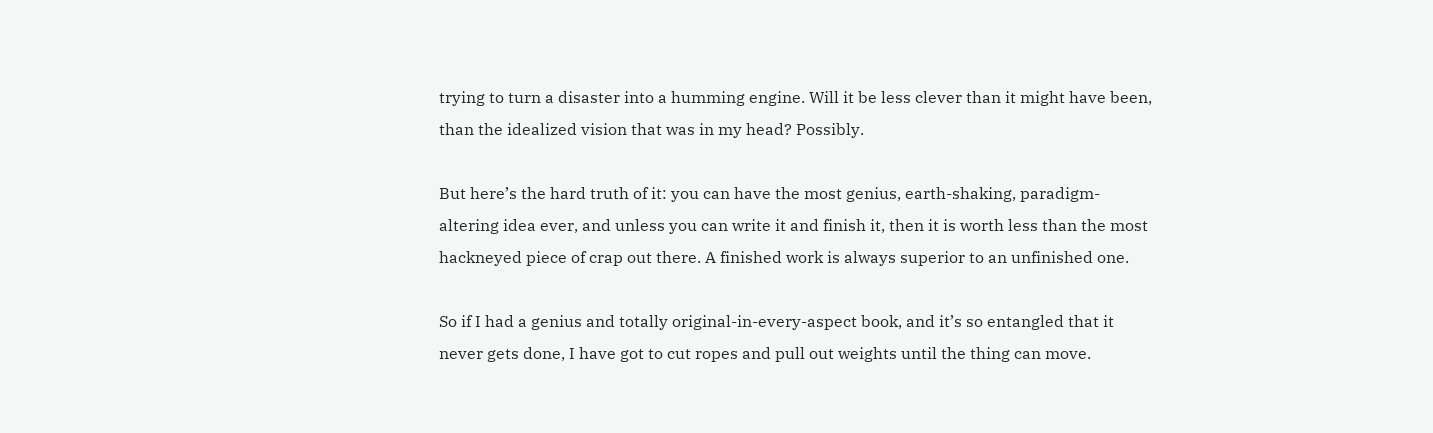trying to turn a disaster into a humming engine. Will it be less clever than it might have been, than the idealized vision that was in my head? Possibly.

But here’s the hard truth of it: you can have the most genius, earth-shaking, paradigm-altering idea ever, and unless you can write it and finish it, then it is worth less than the most hackneyed piece of crap out there. A finished work is always superior to an unfinished one.

So if I had a genius and totally original-in-every-aspect book, and it’s so entangled that it never gets done, I have got to cut ropes and pull out weights until the thing can move.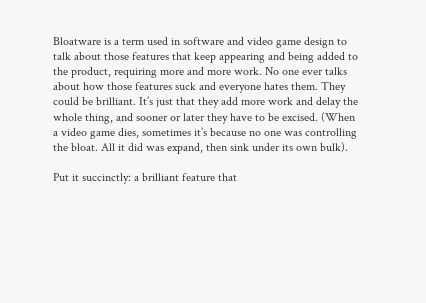Bloatware is a term used in software and video game design to talk about those features that keep appearing and being added to the product, requiring more and more work. No one ever talks about how those features suck and everyone hates them. They could be brilliant. It’s just that they add more work and delay the whole thing, and sooner or later they have to be excised. (When a video game dies, sometimes it’s because no one was controlling the bloat. All it did was expand, then sink under its own bulk).

Put it succinctly: a brilliant feature that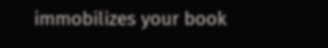immobilizes your book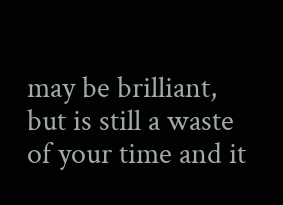may be brilliant, but is still a waste of your time and it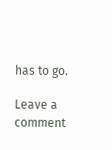has to go.

Leave a comment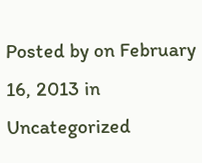Posted by on February 16, 2013 in Uncategorized